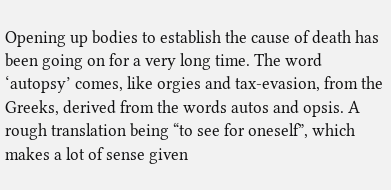Opening up bodies to establish the cause of death has been going on for a very long time. The word ‘autopsy’ comes, like orgies and tax-evasion, from the Greeks, derived from the words autos and opsis. A rough translation being “to see for oneself”, which makes a lot of sense given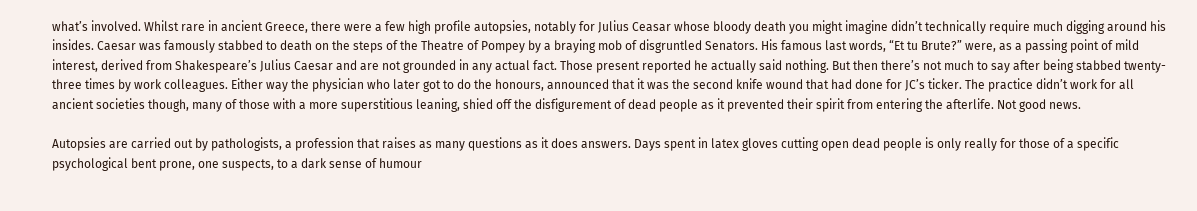what’s involved. Whilst rare in ancient Greece, there were a few high profile autopsies, notably for Julius Ceasar whose bloody death you might imagine didn’t technically require much digging around his insides. Caesar was famously stabbed to death on the steps of the Theatre of Pompey by a braying mob of disgruntled Senators. His famous last words, “Et tu Brute?” were, as a passing point of mild interest, derived from Shakespeare’s Julius Caesar and are not grounded in any actual fact. Those present reported he actually said nothing. But then there’s not much to say after being stabbed twenty-three times by work colleagues. Either way the physician who later got to do the honours, announced that it was the second knife wound that had done for JC’s ticker. The practice didn’t work for all ancient societies though, many of those with a more superstitious leaning, shied off the disfigurement of dead people as it prevented their spirit from entering the afterlife. Not good news.

Autopsies are carried out by pathologists, a profession that raises as many questions as it does answers. Days spent in latex gloves cutting open dead people is only really for those of a specific psychological bent prone, one suspects, to a dark sense of humour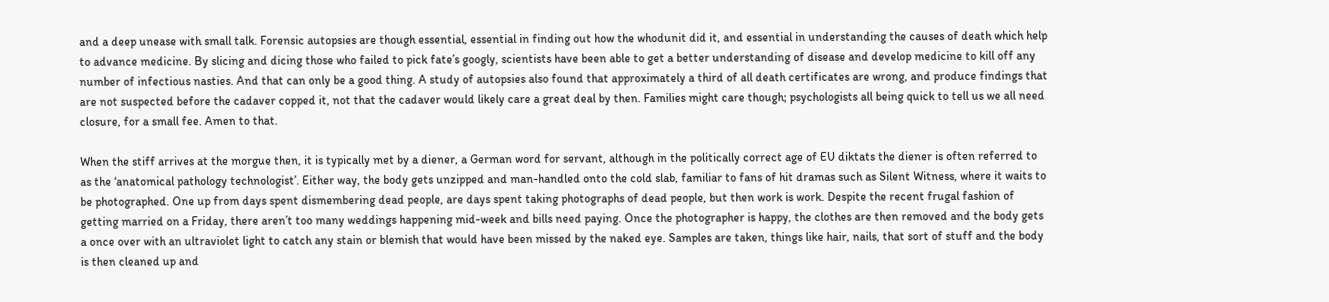and a deep unease with small talk. Forensic autopsies are though essential, essential in finding out how the whodunit did it, and essential in understanding the causes of death which help to advance medicine. By slicing and dicing those who failed to pick fate’s googly, scientists have been able to get a better understanding of disease and develop medicine to kill off any number of infectious nasties. And that can only be a good thing. A study of autopsies also found that approximately a third of all death certificates are wrong, and produce findings that are not suspected before the cadaver copped it, not that the cadaver would likely care a great deal by then. Families might care though; psychologists all being quick to tell us we all need closure, for a small fee. Amen to that.

When the stiff arrives at the morgue then, it is typically met by a diener, a German word for servant, although in the politically correct age of EU diktats the diener is often referred to as the ‘anatomical pathology technologist’. Either way, the body gets unzipped and man-handled onto the cold slab, familiar to fans of hit dramas such as Silent Witness, where it waits to be photographed. One up from days spent dismembering dead people, are days spent taking photographs of dead people, but then work is work. Despite the recent frugal fashion of getting married on a Friday, there aren’t too many weddings happening mid-week and bills need paying. Once the photographer is happy, the clothes are then removed and the body gets a once over with an ultraviolet light to catch any stain or blemish that would have been missed by the naked eye. Samples are taken, things like hair, nails, that sort of stuff and the body is then cleaned up and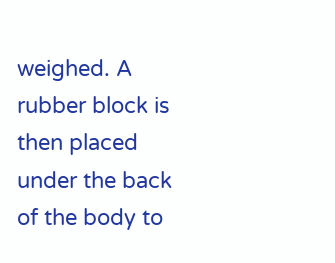weighed. A rubber block is then placed under the back of the body to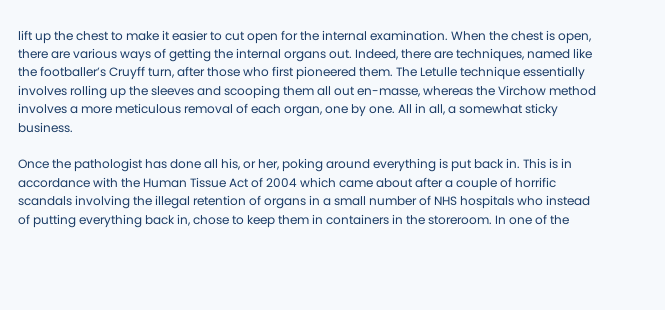lift up the chest to make it easier to cut open for the internal examination. When the chest is open, there are various ways of getting the internal organs out. Indeed, there are techniques, named like the footballer’s Cruyff turn, after those who first pioneered them. The Letulle technique essentially involves rolling up the sleeves and scooping them all out en-masse, whereas the Virchow method involves a more meticulous removal of each organ, one by one. All in all, a somewhat sticky business.

Once the pathologist has done all his, or her, poking around everything is put back in. This is in accordance with the Human Tissue Act of 2004 which came about after a couple of horrific scandals involving the illegal retention of organs in a small number of NHS hospitals who instead of putting everything back in, chose to keep them in containers in the storeroom. In one of the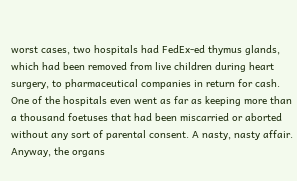worst cases, two hospitals had FedEx-ed thymus glands, which had been removed from live children during heart surgery, to pharmaceutical companies in return for cash. One of the hospitals even went as far as keeping more than a thousand foetuses that had been miscarried or aborted without any sort of parental consent. A nasty, nasty affair. Anyway, the organs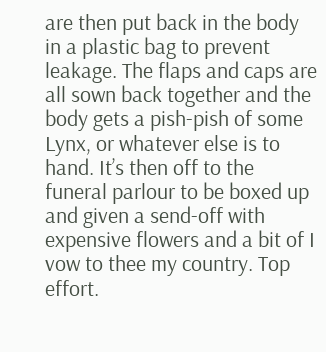are then put back in the body in a plastic bag to prevent leakage. The flaps and caps are all sown back together and the body gets a pish-pish of some Lynx, or whatever else is to hand. It’s then off to the funeral parlour to be boxed up and given a send-off with expensive flowers and a bit of I vow to thee my country. Top effort.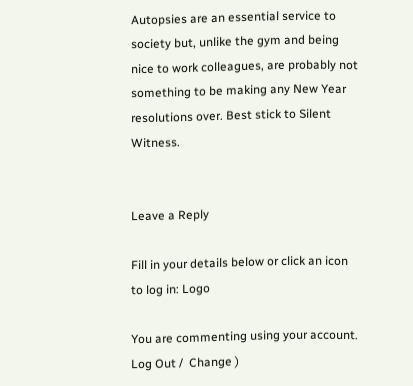Autopsies are an essential service to society but, unlike the gym and being nice to work colleagues, are probably not something to be making any New Year resolutions over. Best stick to Silent Witness.


Leave a Reply

Fill in your details below or click an icon to log in: Logo

You are commenting using your account. Log Out /  Change )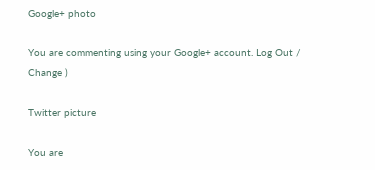Google+ photo

You are commenting using your Google+ account. Log Out /  Change )

Twitter picture

You are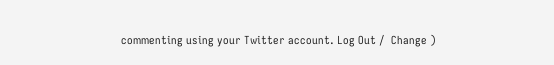commenting using your Twitter account. Log Out /  Change )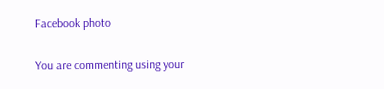Facebook photo

You are commenting using your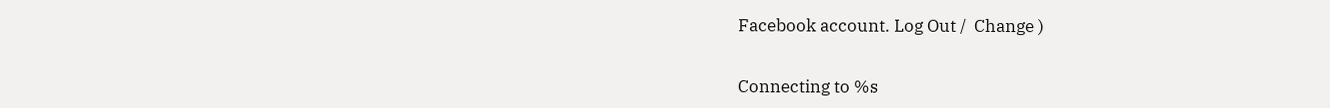Facebook account. Log Out /  Change )


Connecting to %s